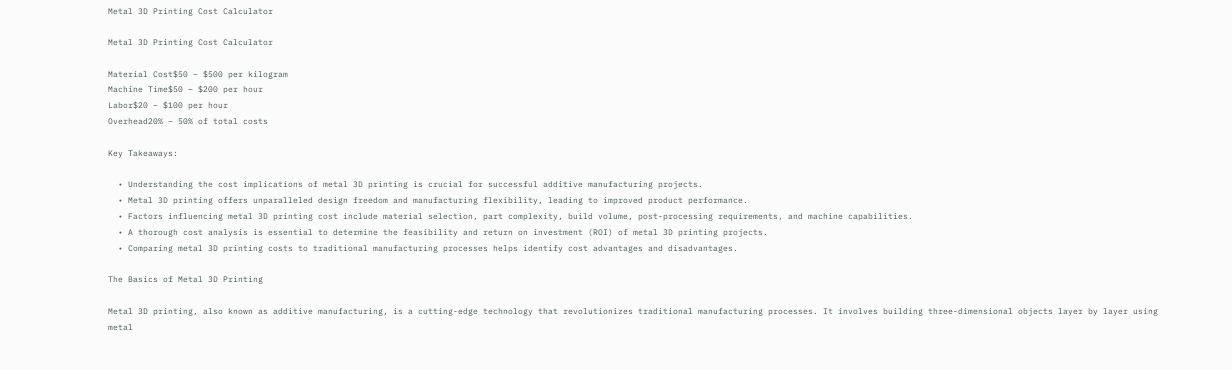Metal 3D Printing Cost Calculator

Metal 3D Printing Cost Calculator

Material Cost$50 – $500 per kilogram
Machine Time$50 – $200 per hour
Labor$20 – $100 per hour
Overhead20% – 50% of total costs

Key Takeaways:

  • Understanding the cost implications of metal 3D printing is crucial for successful additive manufacturing projects.
  • Metal 3D printing offers unparalleled design freedom and manufacturing flexibility, leading to improved product performance.
  • Factors influencing metal 3D printing cost include material selection, part complexity, build volume, post-processing requirements, and machine capabilities.
  • A thorough cost analysis is essential to determine the feasibility and return on investment (ROI) of metal 3D printing projects.
  • Comparing metal 3D printing costs to traditional manufacturing processes helps identify cost advantages and disadvantages.

The Basics of Metal 3D Printing

Metal 3D printing, also known as additive manufacturing, is a cutting-edge technology that revolutionizes traditional manufacturing processes. It involves building three-dimensional objects layer by layer using metal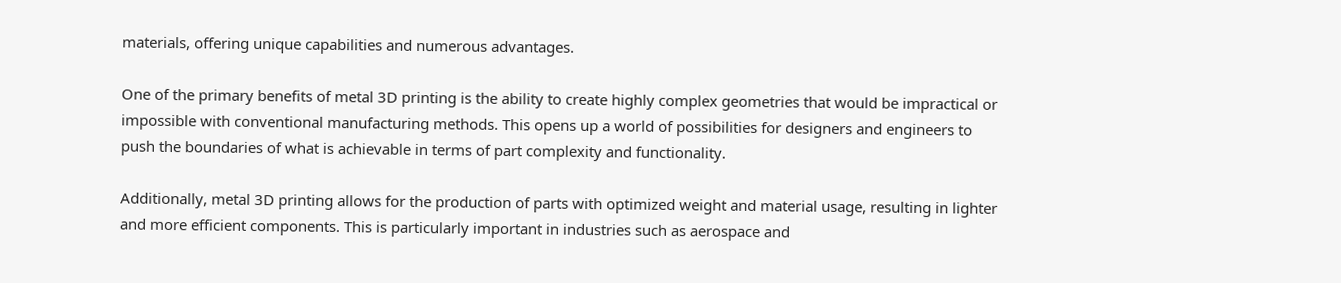materials, offering unique capabilities and numerous advantages.

One of the primary benefits of metal 3D printing is the ability to create highly complex geometries that would be impractical or impossible with conventional manufacturing methods. This opens up a world of possibilities for designers and engineers to push the boundaries of what is achievable in terms of part complexity and functionality.

Additionally, metal 3D printing allows for the production of parts with optimized weight and material usage, resulting in lighter and more efficient components. This is particularly important in industries such as aerospace and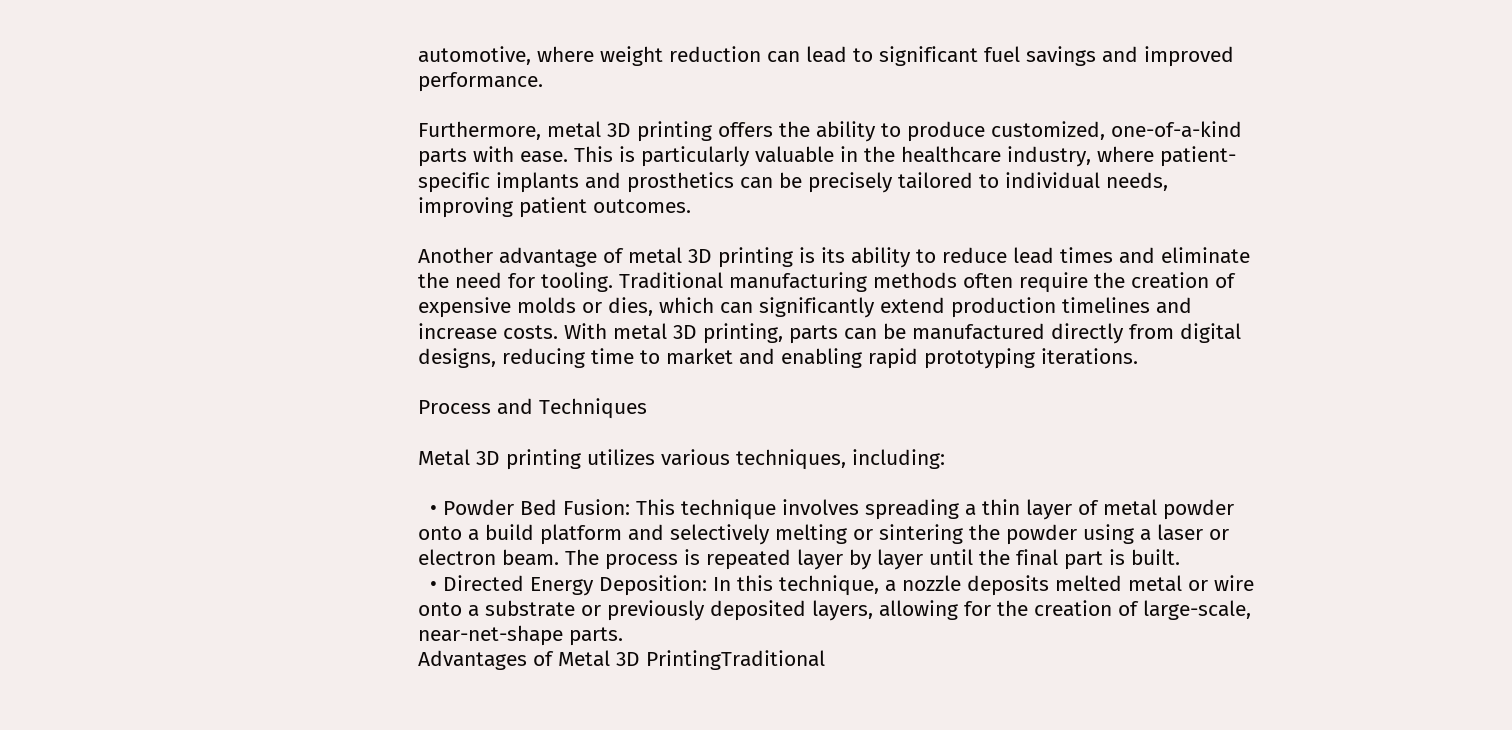automotive, where weight reduction can lead to significant fuel savings and improved performance.

Furthermore, metal 3D printing offers the ability to produce customized, one-of-a-kind parts with ease. This is particularly valuable in the healthcare industry, where patient-specific implants and prosthetics can be precisely tailored to individual needs, improving patient outcomes.

Another advantage of metal 3D printing is its ability to reduce lead times and eliminate the need for tooling. Traditional manufacturing methods often require the creation of expensive molds or dies, which can significantly extend production timelines and increase costs. With metal 3D printing, parts can be manufactured directly from digital designs, reducing time to market and enabling rapid prototyping iterations.

Process and Techniques

Metal 3D printing utilizes various techniques, including:

  • Powder Bed Fusion: This technique involves spreading a thin layer of metal powder onto a build platform and selectively melting or sintering the powder using a laser or electron beam. The process is repeated layer by layer until the final part is built.
  • Directed Energy Deposition: In this technique, a nozzle deposits melted metal or wire onto a substrate or previously deposited layers, allowing for the creation of large-scale, near-net-shape parts.
Advantages of Metal 3D PrintingTraditional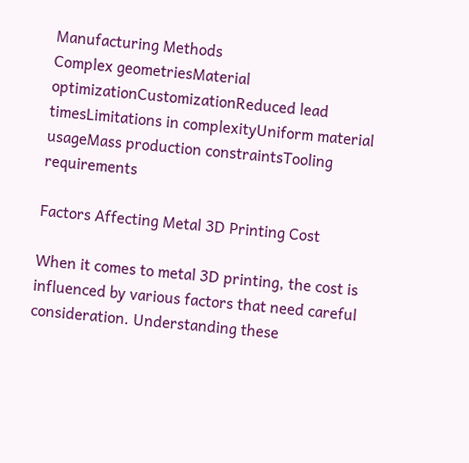Manufacturing Methods
Complex geometriesMaterial optimizationCustomizationReduced lead timesLimitations in complexityUniform material usageMass production constraintsTooling requirements

Factors Affecting Metal 3D Printing Cost

When it comes to metal 3D printing, the cost is influenced by various factors that need careful consideration. Understanding these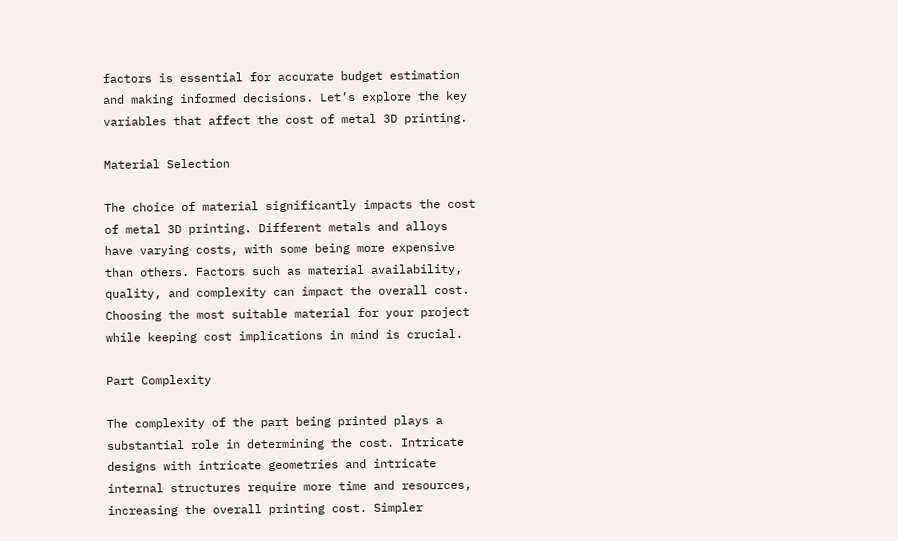factors is essential for accurate budget estimation and making informed decisions. Let’s explore the key variables that affect the cost of metal 3D printing.

Material Selection

The choice of material significantly impacts the cost of metal 3D printing. Different metals and alloys have varying costs, with some being more expensive than others. Factors such as material availability, quality, and complexity can impact the overall cost. Choosing the most suitable material for your project while keeping cost implications in mind is crucial.

Part Complexity

The complexity of the part being printed plays a substantial role in determining the cost. Intricate designs with intricate geometries and intricate internal structures require more time and resources, increasing the overall printing cost. Simpler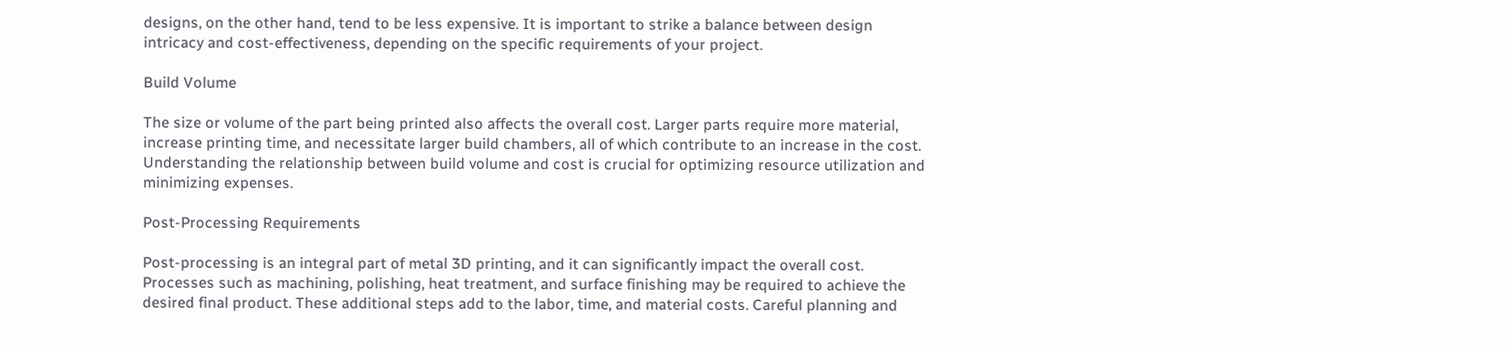designs, on the other hand, tend to be less expensive. It is important to strike a balance between design intricacy and cost-effectiveness, depending on the specific requirements of your project.

Build Volume

The size or volume of the part being printed also affects the overall cost. Larger parts require more material, increase printing time, and necessitate larger build chambers, all of which contribute to an increase in the cost. Understanding the relationship between build volume and cost is crucial for optimizing resource utilization and minimizing expenses.

Post-Processing Requirements

Post-processing is an integral part of metal 3D printing, and it can significantly impact the overall cost. Processes such as machining, polishing, heat treatment, and surface finishing may be required to achieve the desired final product. These additional steps add to the labor, time, and material costs. Careful planning and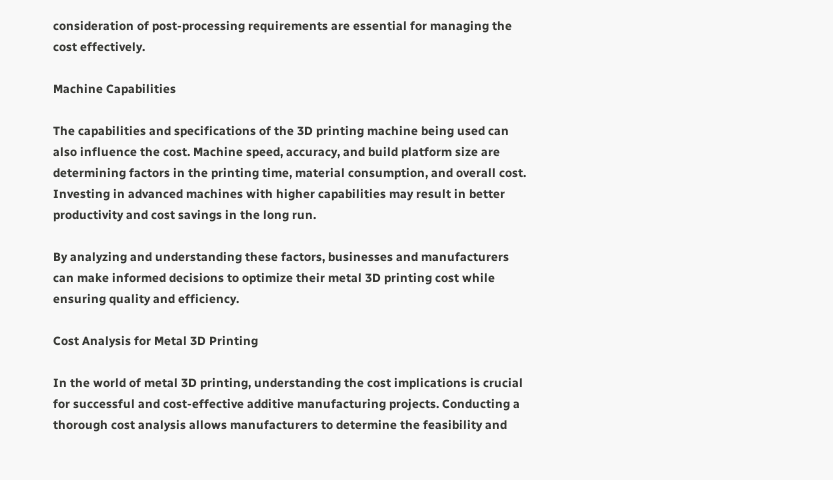consideration of post-processing requirements are essential for managing the cost effectively.

Machine Capabilities

The capabilities and specifications of the 3D printing machine being used can also influence the cost. Machine speed, accuracy, and build platform size are determining factors in the printing time, material consumption, and overall cost. Investing in advanced machines with higher capabilities may result in better productivity and cost savings in the long run.

By analyzing and understanding these factors, businesses and manufacturers can make informed decisions to optimize their metal 3D printing cost while ensuring quality and efficiency.

Cost Analysis for Metal 3D Printing

In the world of metal 3D printing, understanding the cost implications is crucial for successful and cost-effective additive manufacturing projects. Conducting a thorough cost analysis allows manufacturers to determine the feasibility and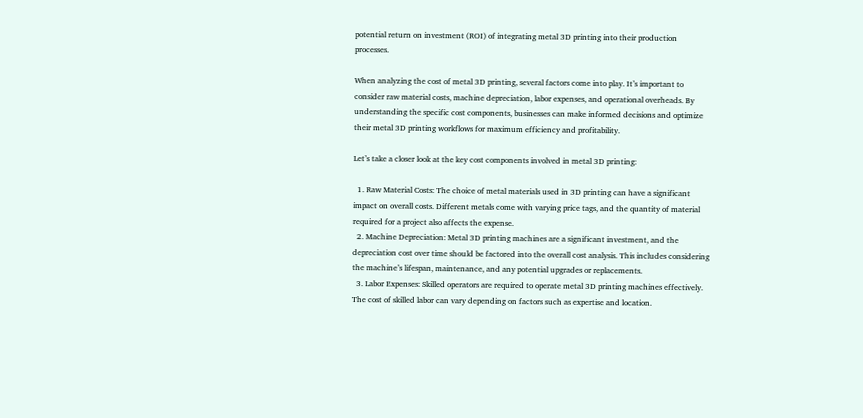potential return on investment (ROI) of integrating metal 3D printing into their production processes.

When analyzing the cost of metal 3D printing, several factors come into play. It’s important to consider raw material costs, machine depreciation, labor expenses, and operational overheads. By understanding the specific cost components, businesses can make informed decisions and optimize their metal 3D printing workflows for maximum efficiency and profitability.

Let’s take a closer look at the key cost components involved in metal 3D printing:

  1. Raw Material Costs: The choice of metal materials used in 3D printing can have a significant impact on overall costs. Different metals come with varying price tags, and the quantity of material required for a project also affects the expense.
  2. Machine Depreciation: Metal 3D printing machines are a significant investment, and the depreciation cost over time should be factored into the overall cost analysis. This includes considering the machine’s lifespan, maintenance, and any potential upgrades or replacements.
  3. Labor Expenses: Skilled operators are required to operate metal 3D printing machines effectively. The cost of skilled labor can vary depending on factors such as expertise and location.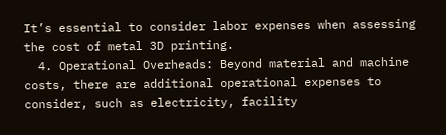It’s essential to consider labor expenses when assessing the cost of metal 3D printing.
  4. Operational Overheads: Beyond material and machine costs, there are additional operational expenses to consider, such as electricity, facility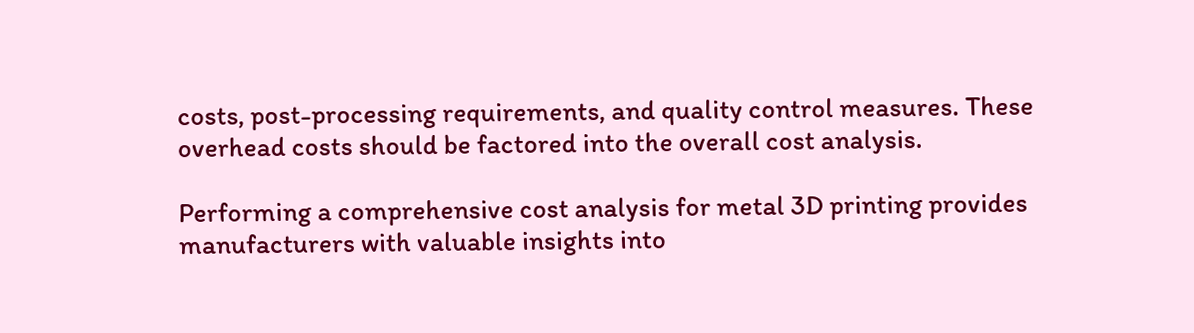costs, post-processing requirements, and quality control measures. These overhead costs should be factored into the overall cost analysis.

Performing a comprehensive cost analysis for metal 3D printing provides manufacturers with valuable insights into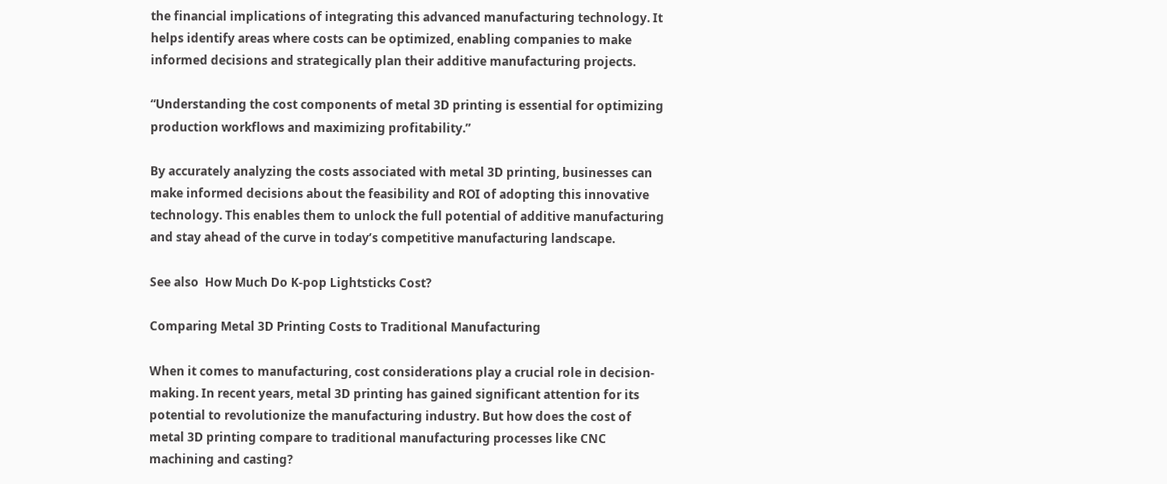the financial implications of integrating this advanced manufacturing technology. It helps identify areas where costs can be optimized, enabling companies to make informed decisions and strategically plan their additive manufacturing projects.

“Understanding the cost components of metal 3D printing is essential for optimizing production workflows and maximizing profitability.”

By accurately analyzing the costs associated with metal 3D printing, businesses can make informed decisions about the feasibility and ROI of adopting this innovative technology. This enables them to unlock the full potential of additive manufacturing and stay ahead of the curve in today’s competitive manufacturing landscape.

See also  How Much Do K-pop Lightsticks Cost?

Comparing Metal 3D Printing Costs to Traditional Manufacturing

When it comes to manufacturing, cost considerations play a crucial role in decision-making. In recent years, metal 3D printing has gained significant attention for its potential to revolutionize the manufacturing industry. But how does the cost of metal 3D printing compare to traditional manufacturing processes like CNC machining and casting?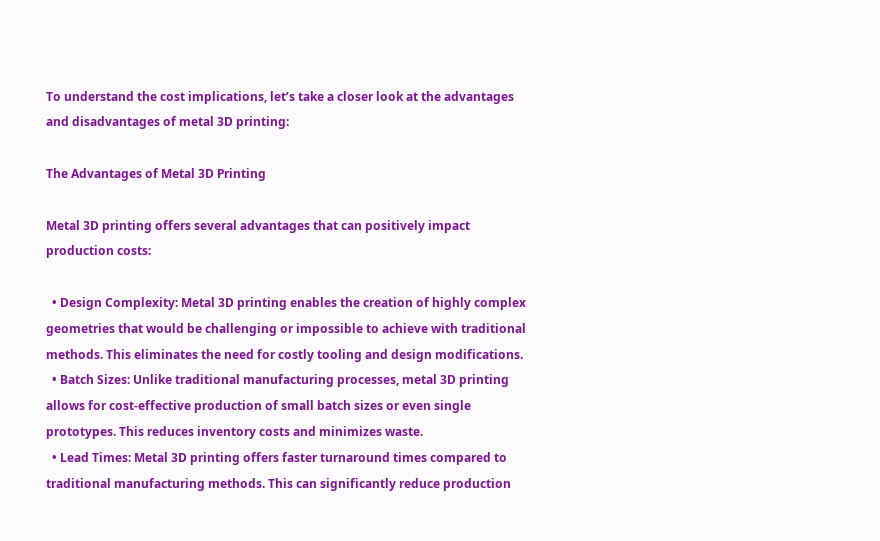To understand the cost implications, let’s take a closer look at the advantages and disadvantages of metal 3D printing:

The Advantages of Metal 3D Printing

Metal 3D printing offers several advantages that can positively impact production costs:

  • Design Complexity: Metal 3D printing enables the creation of highly complex geometries that would be challenging or impossible to achieve with traditional methods. This eliminates the need for costly tooling and design modifications.
  • Batch Sizes: Unlike traditional manufacturing processes, metal 3D printing allows for cost-effective production of small batch sizes or even single prototypes. This reduces inventory costs and minimizes waste.
  • Lead Times: Metal 3D printing offers faster turnaround times compared to traditional manufacturing methods. This can significantly reduce production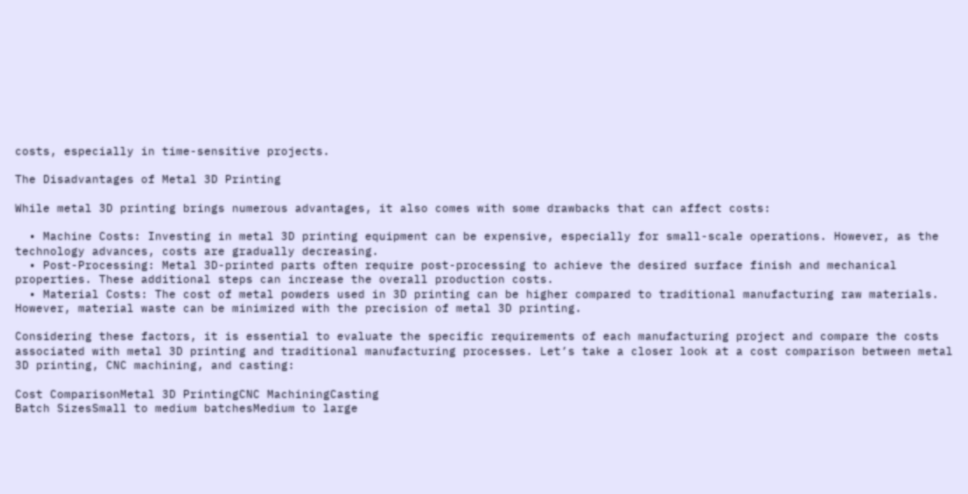costs, especially in time-sensitive projects.

The Disadvantages of Metal 3D Printing

While metal 3D printing brings numerous advantages, it also comes with some drawbacks that can affect costs:

  • Machine Costs: Investing in metal 3D printing equipment can be expensive, especially for small-scale operations. However, as the technology advances, costs are gradually decreasing.
  • Post-Processing: Metal 3D-printed parts often require post-processing to achieve the desired surface finish and mechanical properties. These additional steps can increase the overall production costs.
  • Material Costs: The cost of metal powders used in 3D printing can be higher compared to traditional manufacturing raw materials. However, material waste can be minimized with the precision of metal 3D printing.

Considering these factors, it is essential to evaluate the specific requirements of each manufacturing project and compare the costs associated with metal 3D printing and traditional manufacturing processes. Let’s take a closer look at a cost comparison between metal 3D printing, CNC machining, and casting:

Cost ComparisonMetal 3D PrintingCNC MachiningCasting
Batch SizesSmall to medium batchesMedium to large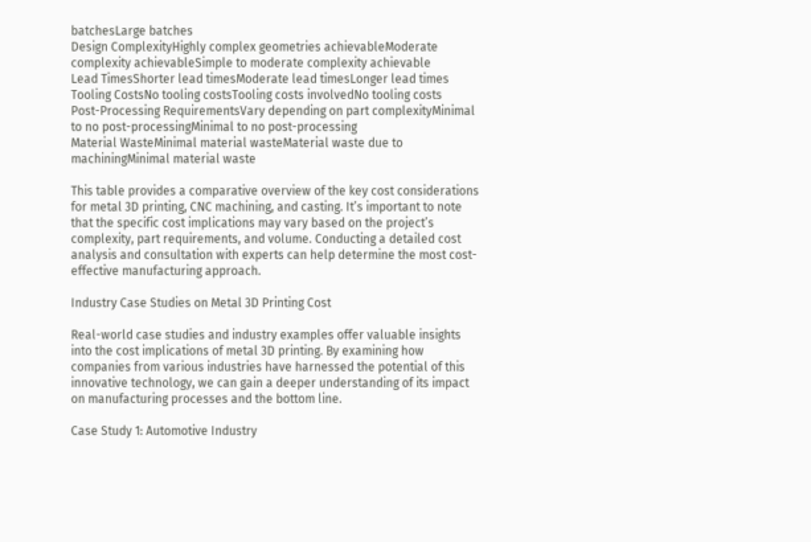batchesLarge batches
Design ComplexityHighly complex geometries achievableModerate complexity achievableSimple to moderate complexity achievable
Lead TimesShorter lead timesModerate lead timesLonger lead times
Tooling CostsNo tooling costsTooling costs involvedNo tooling costs
Post-Processing RequirementsVary depending on part complexityMinimal to no post-processingMinimal to no post-processing
Material WasteMinimal material wasteMaterial waste due to machiningMinimal material waste

This table provides a comparative overview of the key cost considerations for metal 3D printing, CNC machining, and casting. It’s important to note that the specific cost implications may vary based on the project’s complexity, part requirements, and volume. Conducting a detailed cost analysis and consultation with experts can help determine the most cost-effective manufacturing approach.

Industry Case Studies on Metal 3D Printing Cost

Real-world case studies and industry examples offer valuable insights into the cost implications of metal 3D printing. By examining how companies from various industries have harnessed the potential of this innovative technology, we can gain a deeper understanding of its impact on manufacturing processes and the bottom line.

Case Study 1: Automotive Industry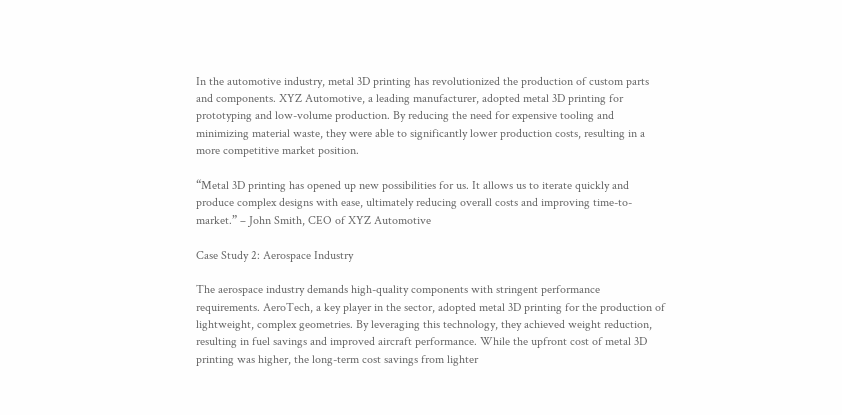In the automotive industry, metal 3D printing has revolutionized the production of custom parts and components. XYZ Automotive, a leading manufacturer, adopted metal 3D printing for prototyping and low-volume production. By reducing the need for expensive tooling and minimizing material waste, they were able to significantly lower production costs, resulting in a more competitive market position.

“Metal 3D printing has opened up new possibilities for us. It allows us to iterate quickly and produce complex designs with ease, ultimately reducing overall costs and improving time-to-market.” – John Smith, CEO of XYZ Automotive

Case Study 2: Aerospace Industry

The aerospace industry demands high-quality components with stringent performance requirements. AeroTech, a key player in the sector, adopted metal 3D printing for the production of lightweight, complex geometries. By leveraging this technology, they achieved weight reduction, resulting in fuel savings and improved aircraft performance. While the upfront cost of metal 3D printing was higher, the long-term cost savings from lighter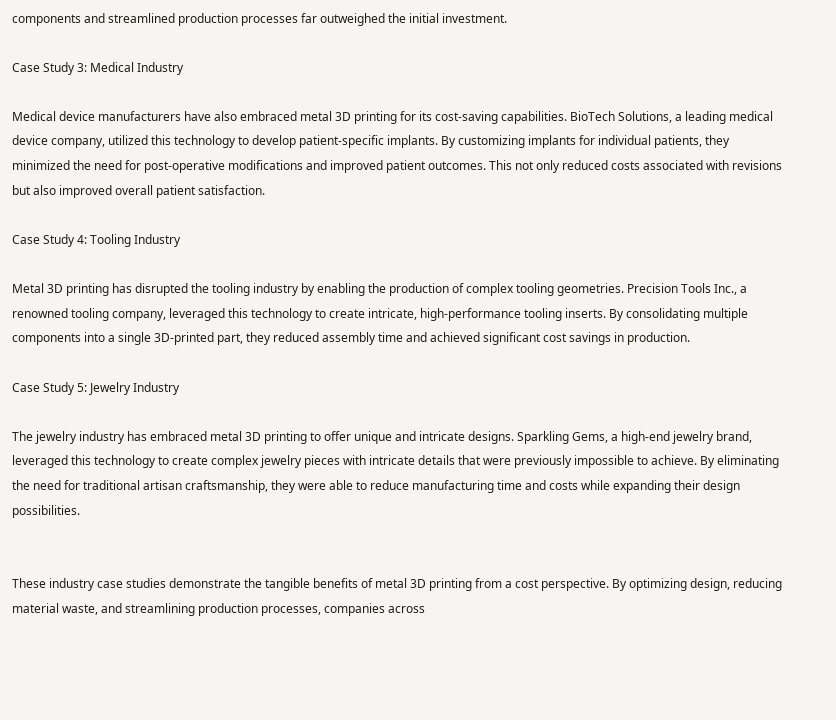components and streamlined production processes far outweighed the initial investment.

Case Study 3: Medical Industry

Medical device manufacturers have also embraced metal 3D printing for its cost-saving capabilities. BioTech Solutions, a leading medical device company, utilized this technology to develop patient-specific implants. By customizing implants for individual patients, they minimized the need for post-operative modifications and improved patient outcomes. This not only reduced costs associated with revisions but also improved overall patient satisfaction.

Case Study 4: Tooling Industry

Metal 3D printing has disrupted the tooling industry by enabling the production of complex tooling geometries. Precision Tools Inc., a renowned tooling company, leveraged this technology to create intricate, high-performance tooling inserts. By consolidating multiple components into a single 3D-printed part, they reduced assembly time and achieved significant cost savings in production.

Case Study 5: Jewelry Industry

The jewelry industry has embraced metal 3D printing to offer unique and intricate designs. Sparkling Gems, a high-end jewelry brand, leveraged this technology to create complex jewelry pieces with intricate details that were previously impossible to achieve. By eliminating the need for traditional artisan craftsmanship, they were able to reduce manufacturing time and costs while expanding their design possibilities.


These industry case studies demonstrate the tangible benefits of metal 3D printing from a cost perspective. By optimizing design, reducing material waste, and streamlining production processes, companies across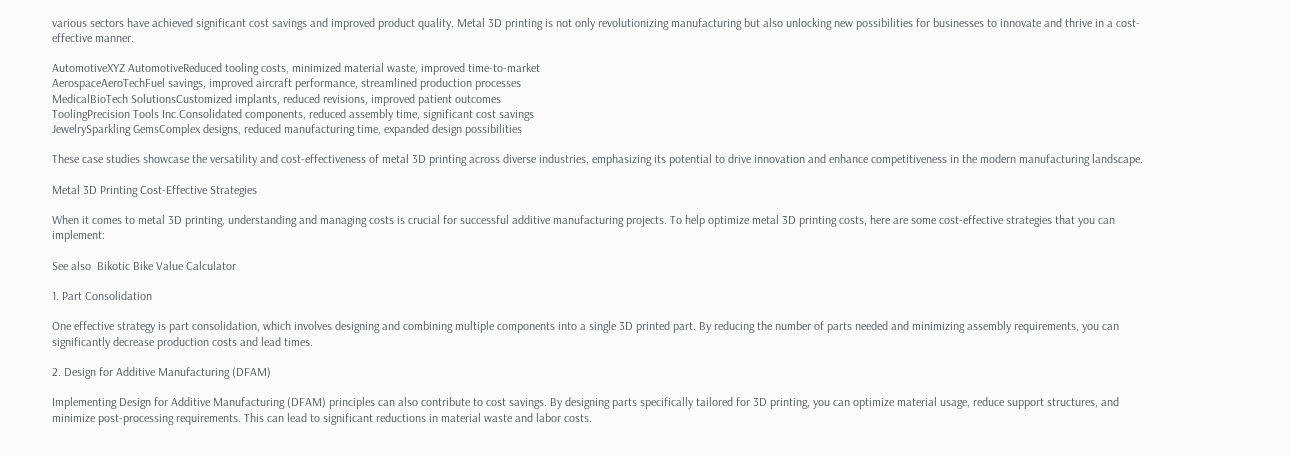various sectors have achieved significant cost savings and improved product quality. Metal 3D printing is not only revolutionizing manufacturing but also unlocking new possibilities for businesses to innovate and thrive in a cost-effective manner.

AutomotiveXYZ AutomotiveReduced tooling costs, minimized material waste, improved time-to-market
AerospaceAeroTechFuel savings, improved aircraft performance, streamlined production processes
MedicalBioTech SolutionsCustomized implants, reduced revisions, improved patient outcomes
ToolingPrecision Tools Inc.Consolidated components, reduced assembly time, significant cost savings
JewelrySparkling GemsComplex designs, reduced manufacturing time, expanded design possibilities

These case studies showcase the versatility and cost-effectiveness of metal 3D printing across diverse industries, emphasizing its potential to drive innovation and enhance competitiveness in the modern manufacturing landscape.

Metal 3D Printing Cost-Effective Strategies

When it comes to metal 3D printing, understanding and managing costs is crucial for successful additive manufacturing projects. To help optimize metal 3D printing costs, here are some cost-effective strategies that you can implement:

See also  Bikotic Bike Value Calculator

1. Part Consolidation

One effective strategy is part consolidation, which involves designing and combining multiple components into a single 3D printed part. By reducing the number of parts needed and minimizing assembly requirements, you can significantly decrease production costs and lead times.

2. Design for Additive Manufacturing (DFAM)

Implementing Design for Additive Manufacturing (DFAM) principles can also contribute to cost savings. By designing parts specifically tailored for 3D printing, you can optimize material usage, reduce support structures, and minimize post-processing requirements. This can lead to significant reductions in material waste and labor costs.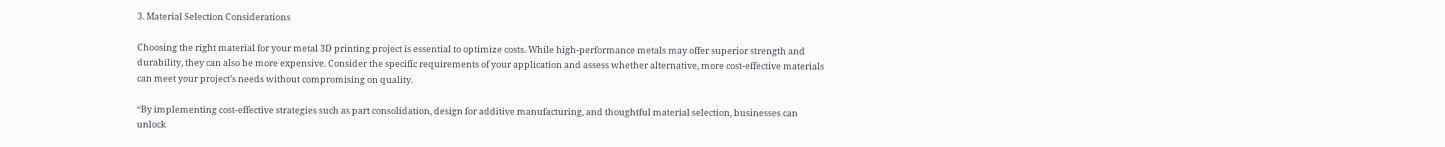3. Material Selection Considerations

Choosing the right material for your metal 3D printing project is essential to optimize costs. While high-performance metals may offer superior strength and durability, they can also be more expensive. Consider the specific requirements of your application and assess whether alternative, more cost-effective materials can meet your project’s needs without compromising on quality.

“By implementing cost-effective strategies such as part consolidation, design for additive manufacturing, and thoughtful material selection, businesses can unlock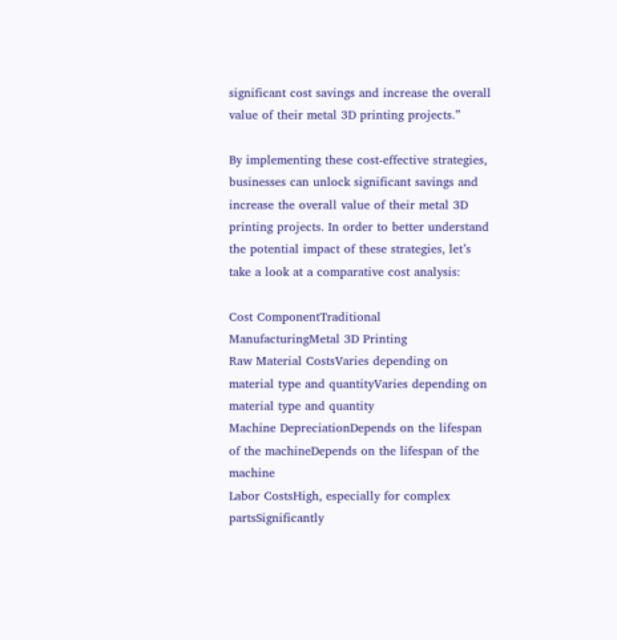significant cost savings and increase the overall value of their metal 3D printing projects.”

By implementing these cost-effective strategies, businesses can unlock significant savings and increase the overall value of their metal 3D printing projects. In order to better understand the potential impact of these strategies, let’s take a look at a comparative cost analysis:

Cost ComponentTraditional ManufacturingMetal 3D Printing
Raw Material CostsVaries depending on material type and quantityVaries depending on material type and quantity
Machine DepreciationDepends on the lifespan of the machineDepends on the lifespan of the machine
Labor CostsHigh, especially for complex partsSignificantly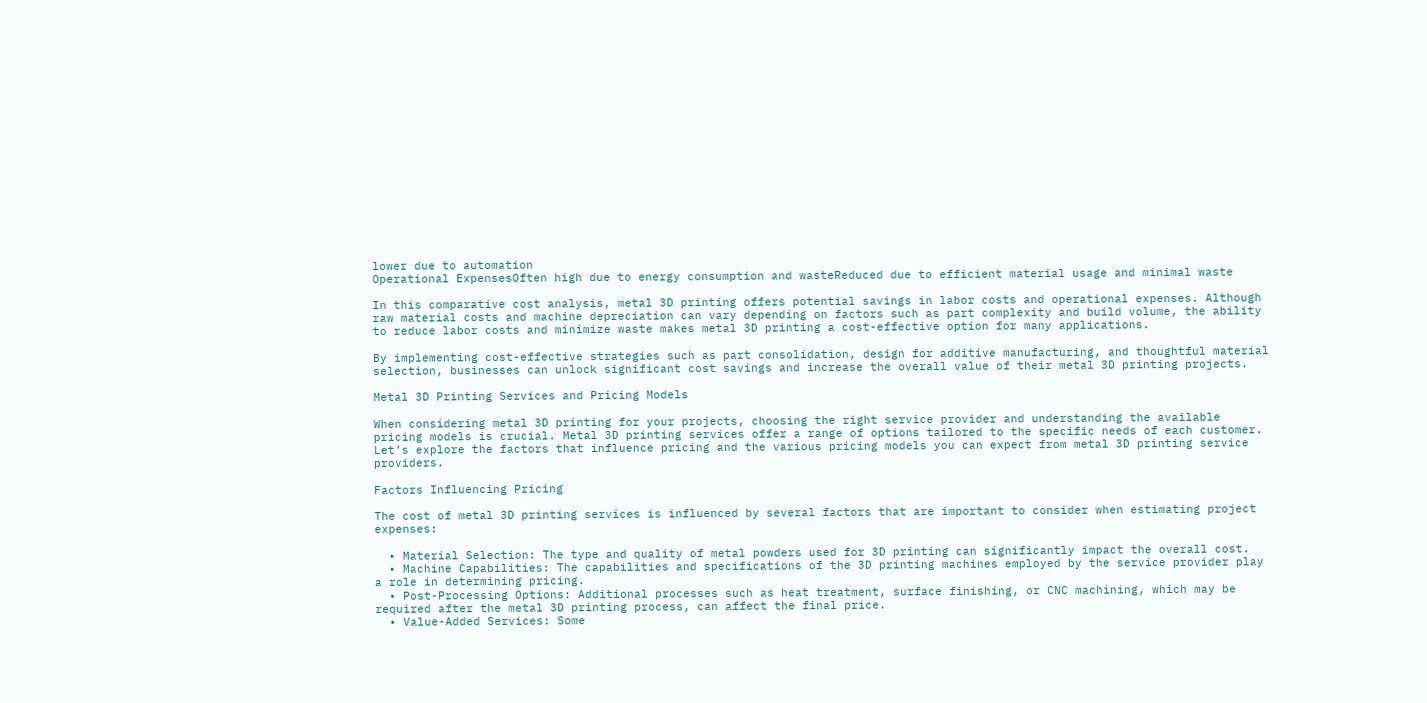lower due to automation
Operational ExpensesOften high due to energy consumption and wasteReduced due to efficient material usage and minimal waste

In this comparative cost analysis, metal 3D printing offers potential savings in labor costs and operational expenses. Although raw material costs and machine depreciation can vary depending on factors such as part complexity and build volume, the ability to reduce labor costs and minimize waste makes metal 3D printing a cost-effective option for many applications.

By implementing cost-effective strategies such as part consolidation, design for additive manufacturing, and thoughtful material selection, businesses can unlock significant cost savings and increase the overall value of their metal 3D printing projects.

Metal 3D Printing Services and Pricing Models

When considering metal 3D printing for your projects, choosing the right service provider and understanding the available pricing models is crucial. Metal 3D printing services offer a range of options tailored to the specific needs of each customer. Let’s explore the factors that influence pricing and the various pricing models you can expect from metal 3D printing service providers.

Factors Influencing Pricing

The cost of metal 3D printing services is influenced by several factors that are important to consider when estimating project expenses:

  • Material Selection: The type and quality of metal powders used for 3D printing can significantly impact the overall cost.
  • Machine Capabilities: The capabilities and specifications of the 3D printing machines employed by the service provider play a role in determining pricing.
  • Post-Processing Options: Additional processes such as heat treatment, surface finishing, or CNC machining, which may be required after the metal 3D printing process, can affect the final price.
  • Value-Added Services: Some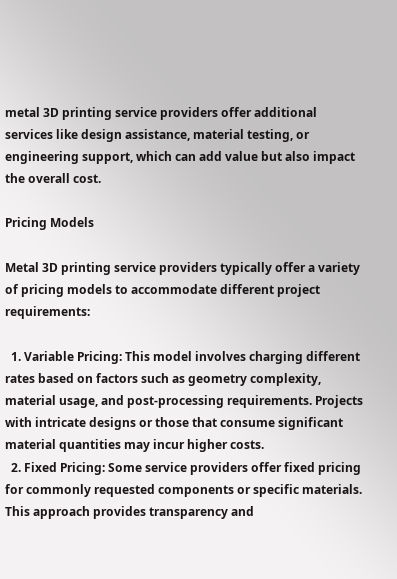metal 3D printing service providers offer additional services like design assistance, material testing, or engineering support, which can add value but also impact the overall cost.

Pricing Models

Metal 3D printing service providers typically offer a variety of pricing models to accommodate different project requirements:

  1. Variable Pricing: This model involves charging different rates based on factors such as geometry complexity, material usage, and post-processing requirements. Projects with intricate designs or those that consume significant material quantities may incur higher costs.
  2. Fixed Pricing: Some service providers offer fixed pricing for commonly requested components or specific materials. This approach provides transparency and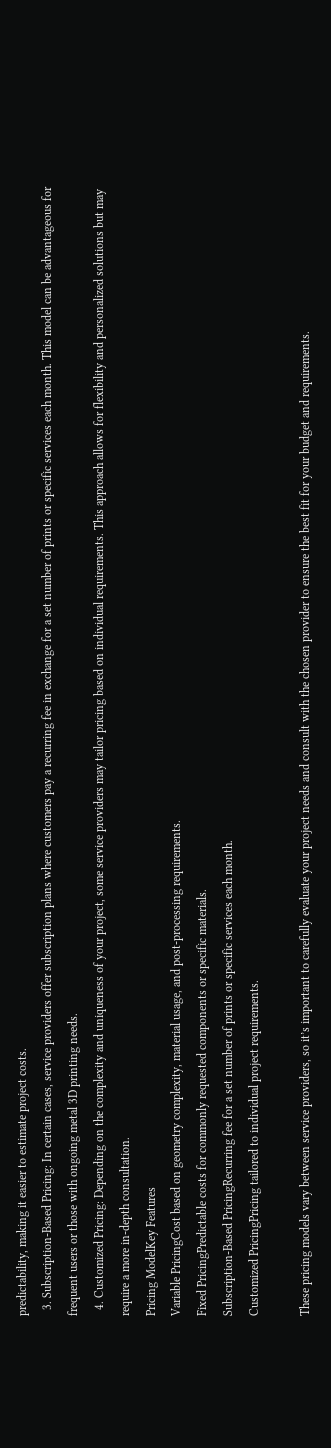predictability, making it easier to estimate project costs.
  3. Subscription-Based Pricing: In certain cases, service providers offer subscription plans where customers pay a recurring fee in exchange for a set number of prints or specific services each month. This model can be advantageous for frequent users or those with ongoing metal 3D printing needs.
  4. Customized Pricing: Depending on the complexity and uniqueness of your project, some service providers may tailor pricing based on individual requirements. This approach allows for flexibility and personalized solutions but may require a more in-depth consultation.
Pricing ModelKey Features
Variable PricingCost based on geometry complexity, material usage, and post-processing requirements.
Fixed PricingPredictable costs for commonly requested components or specific materials.
Subscription-Based PricingRecurring fee for a set number of prints or specific services each month.
Customized PricingPricing tailored to individual project requirements.

These pricing models vary between service providers, so it’s important to carefully evaluate your project needs and consult with the chosen provider to ensure the best fit for your budget and requirements.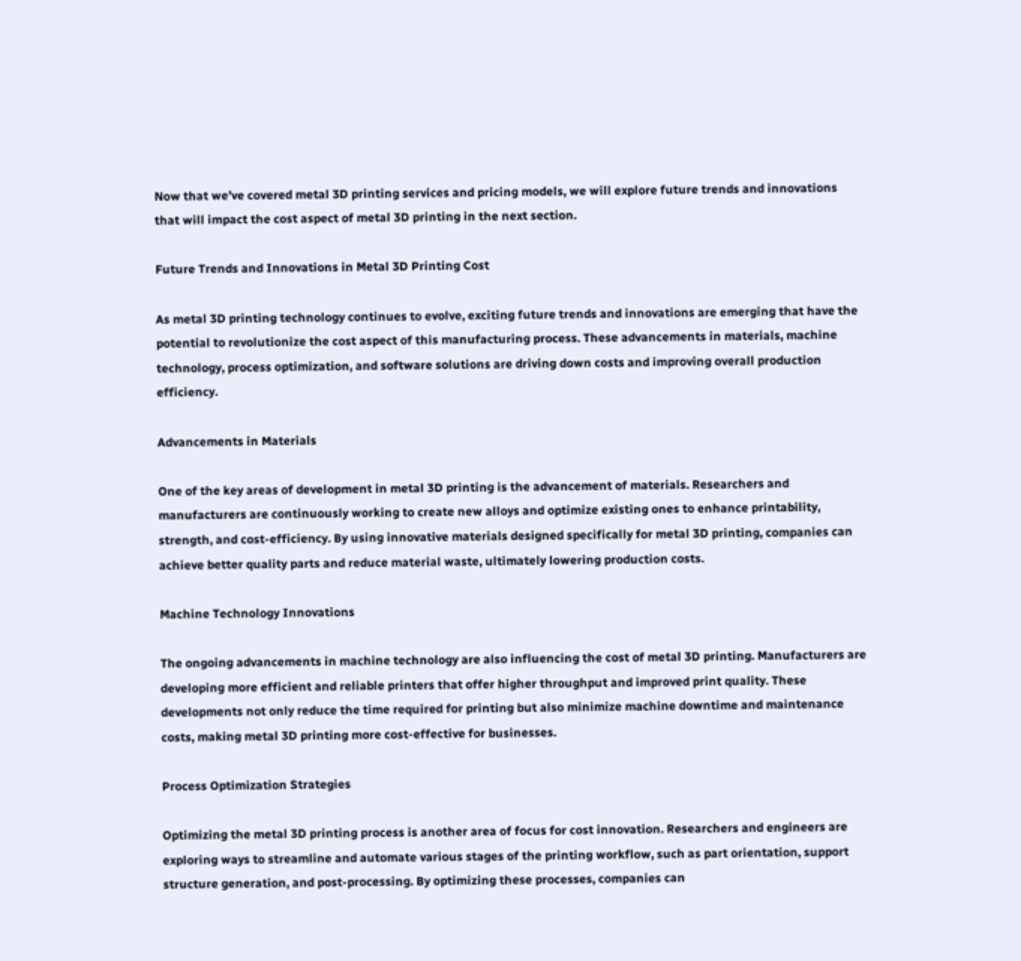Now that we’ve covered metal 3D printing services and pricing models, we will explore future trends and innovations that will impact the cost aspect of metal 3D printing in the next section.

Future Trends and Innovations in Metal 3D Printing Cost

As metal 3D printing technology continues to evolve, exciting future trends and innovations are emerging that have the potential to revolutionize the cost aspect of this manufacturing process. These advancements in materials, machine technology, process optimization, and software solutions are driving down costs and improving overall production efficiency.

Advancements in Materials

One of the key areas of development in metal 3D printing is the advancement of materials. Researchers and manufacturers are continuously working to create new alloys and optimize existing ones to enhance printability, strength, and cost-efficiency. By using innovative materials designed specifically for metal 3D printing, companies can achieve better quality parts and reduce material waste, ultimately lowering production costs.

Machine Technology Innovations

The ongoing advancements in machine technology are also influencing the cost of metal 3D printing. Manufacturers are developing more efficient and reliable printers that offer higher throughput and improved print quality. These developments not only reduce the time required for printing but also minimize machine downtime and maintenance costs, making metal 3D printing more cost-effective for businesses.

Process Optimization Strategies

Optimizing the metal 3D printing process is another area of focus for cost innovation. Researchers and engineers are exploring ways to streamline and automate various stages of the printing workflow, such as part orientation, support structure generation, and post-processing. By optimizing these processes, companies can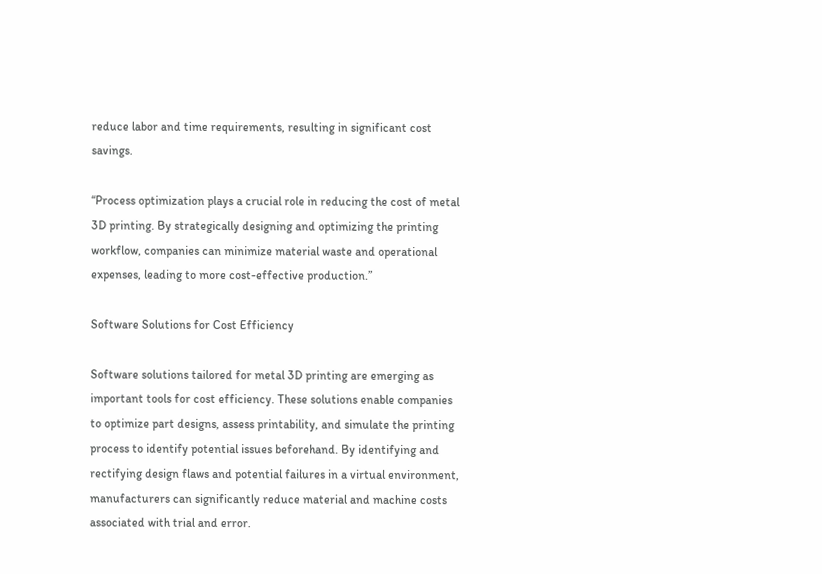reduce labor and time requirements, resulting in significant cost savings.

“Process optimization plays a crucial role in reducing the cost of metal 3D printing. By strategically designing and optimizing the printing workflow, companies can minimize material waste and operational expenses, leading to more cost-effective production.”

Software Solutions for Cost Efficiency

Software solutions tailored for metal 3D printing are emerging as important tools for cost efficiency. These solutions enable companies to optimize part designs, assess printability, and simulate the printing process to identify potential issues beforehand. By identifying and rectifying design flaws and potential failures in a virtual environment, manufacturers can significantly reduce material and machine costs associated with trial and error.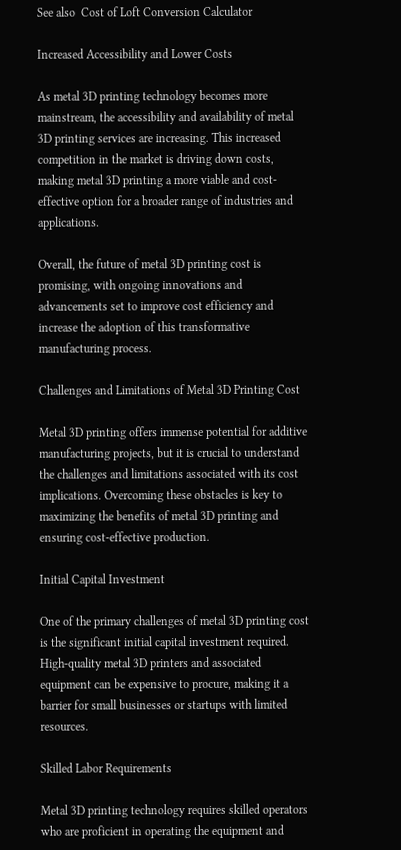See also  Cost of Loft Conversion Calculator

Increased Accessibility and Lower Costs

As metal 3D printing technology becomes more mainstream, the accessibility and availability of metal 3D printing services are increasing. This increased competition in the market is driving down costs, making metal 3D printing a more viable and cost-effective option for a broader range of industries and applications.

Overall, the future of metal 3D printing cost is promising, with ongoing innovations and advancements set to improve cost efficiency and increase the adoption of this transformative manufacturing process.

Challenges and Limitations of Metal 3D Printing Cost

Metal 3D printing offers immense potential for additive manufacturing projects, but it is crucial to understand the challenges and limitations associated with its cost implications. Overcoming these obstacles is key to maximizing the benefits of metal 3D printing and ensuring cost-effective production.

Initial Capital Investment

One of the primary challenges of metal 3D printing cost is the significant initial capital investment required. High-quality metal 3D printers and associated equipment can be expensive to procure, making it a barrier for small businesses or startups with limited resources.

Skilled Labor Requirements

Metal 3D printing technology requires skilled operators who are proficient in operating the equipment and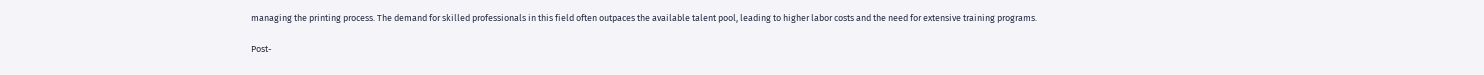managing the printing process. The demand for skilled professionals in this field often outpaces the available talent pool, leading to higher labor costs and the need for extensive training programs.

Post-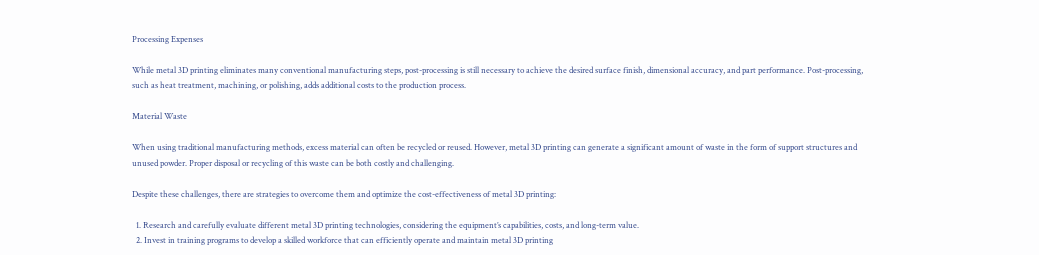Processing Expenses

While metal 3D printing eliminates many conventional manufacturing steps, post-processing is still necessary to achieve the desired surface finish, dimensional accuracy, and part performance. Post-processing, such as heat treatment, machining, or polishing, adds additional costs to the production process.

Material Waste

When using traditional manufacturing methods, excess material can often be recycled or reused. However, metal 3D printing can generate a significant amount of waste in the form of support structures and unused powder. Proper disposal or recycling of this waste can be both costly and challenging.

Despite these challenges, there are strategies to overcome them and optimize the cost-effectiveness of metal 3D printing:

  1. Research and carefully evaluate different metal 3D printing technologies, considering the equipment’s capabilities, costs, and long-term value.
  2. Invest in training programs to develop a skilled workforce that can efficiently operate and maintain metal 3D printing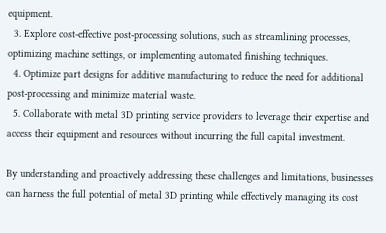equipment.
  3. Explore cost-effective post-processing solutions, such as streamlining processes, optimizing machine settings, or implementing automated finishing techniques.
  4. Optimize part designs for additive manufacturing to reduce the need for additional post-processing and minimize material waste.
  5. Collaborate with metal 3D printing service providers to leverage their expertise and access their equipment and resources without incurring the full capital investment.

By understanding and proactively addressing these challenges and limitations, businesses can harness the full potential of metal 3D printing while effectively managing its cost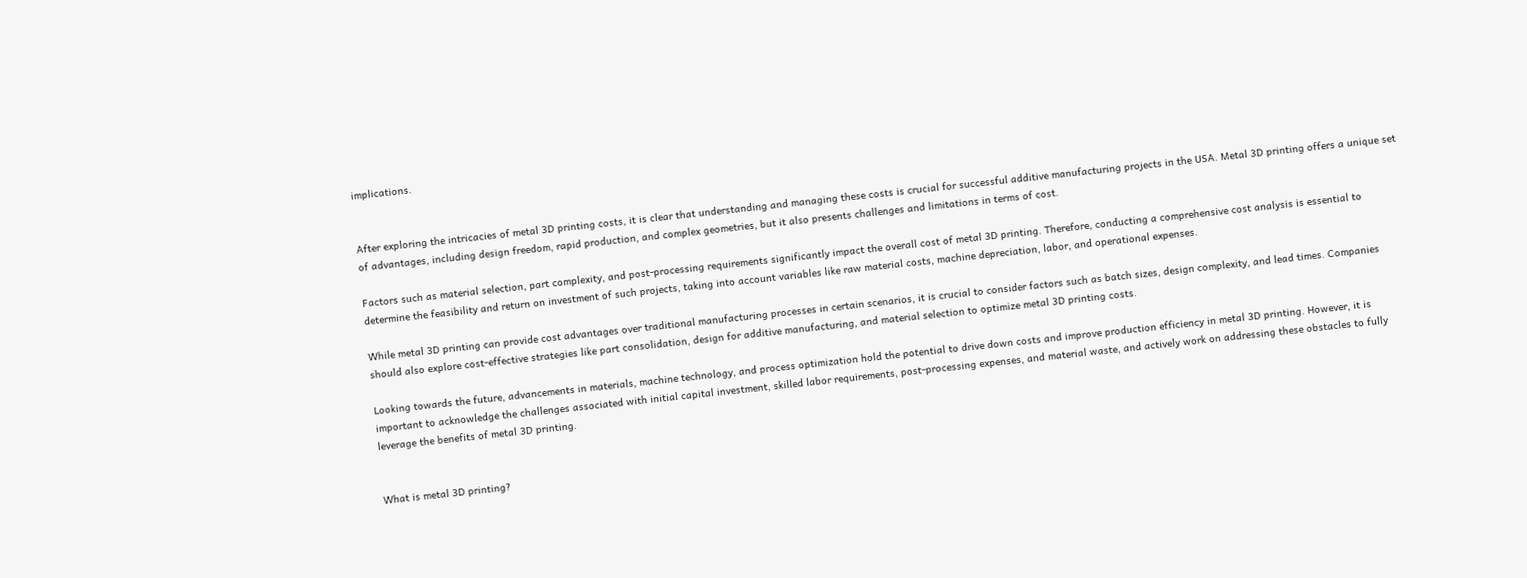implications.


After exploring the intricacies of metal 3D printing costs, it is clear that understanding and managing these costs is crucial for successful additive manufacturing projects in the USA. Metal 3D printing offers a unique set of advantages, including design freedom, rapid production, and complex geometries, but it also presents challenges and limitations in terms of cost.

Factors such as material selection, part complexity, and post-processing requirements significantly impact the overall cost of metal 3D printing. Therefore, conducting a comprehensive cost analysis is essential to determine the feasibility and return on investment of such projects, taking into account variables like raw material costs, machine depreciation, labor, and operational expenses.

While metal 3D printing can provide cost advantages over traditional manufacturing processes in certain scenarios, it is crucial to consider factors such as batch sizes, design complexity, and lead times. Companies should also explore cost-effective strategies like part consolidation, design for additive manufacturing, and material selection to optimize metal 3D printing costs.

Looking towards the future, advancements in materials, machine technology, and process optimization hold the potential to drive down costs and improve production efficiency in metal 3D printing. However, it is important to acknowledge the challenges associated with initial capital investment, skilled labor requirements, post-processing expenses, and material waste, and actively work on addressing these obstacles to fully leverage the benefits of metal 3D printing.


What is metal 3D printing?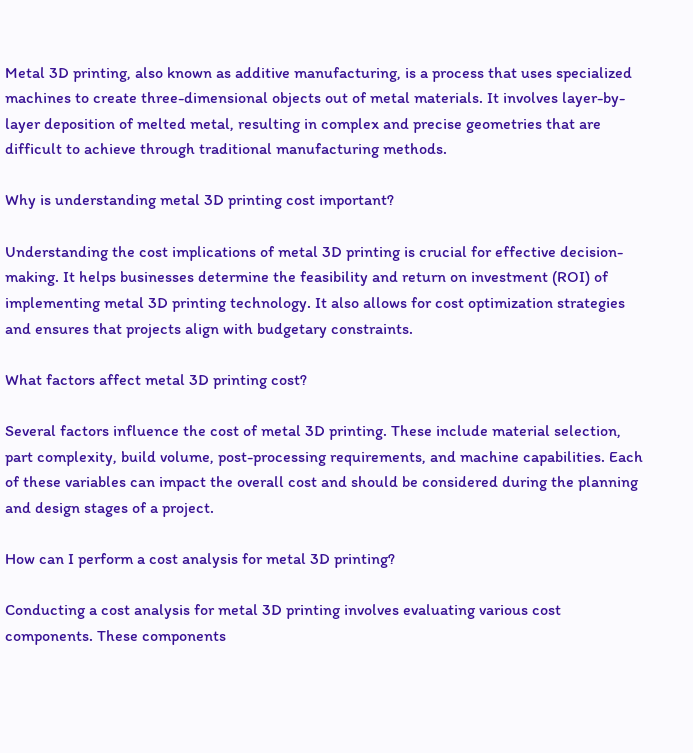Metal 3D printing, also known as additive manufacturing, is a process that uses specialized machines to create three-dimensional objects out of metal materials. It involves layer-by-layer deposition of melted metal, resulting in complex and precise geometries that are difficult to achieve through traditional manufacturing methods.

Why is understanding metal 3D printing cost important?

Understanding the cost implications of metal 3D printing is crucial for effective decision-making. It helps businesses determine the feasibility and return on investment (ROI) of implementing metal 3D printing technology. It also allows for cost optimization strategies and ensures that projects align with budgetary constraints.

What factors affect metal 3D printing cost?

Several factors influence the cost of metal 3D printing. These include material selection, part complexity, build volume, post-processing requirements, and machine capabilities. Each of these variables can impact the overall cost and should be considered during the planning and design stages of a project.

How can I perform a cost analysis for metal 3D printing?

Conducting a cost analysis for metal 3D printing involves evaluating various cost components. These components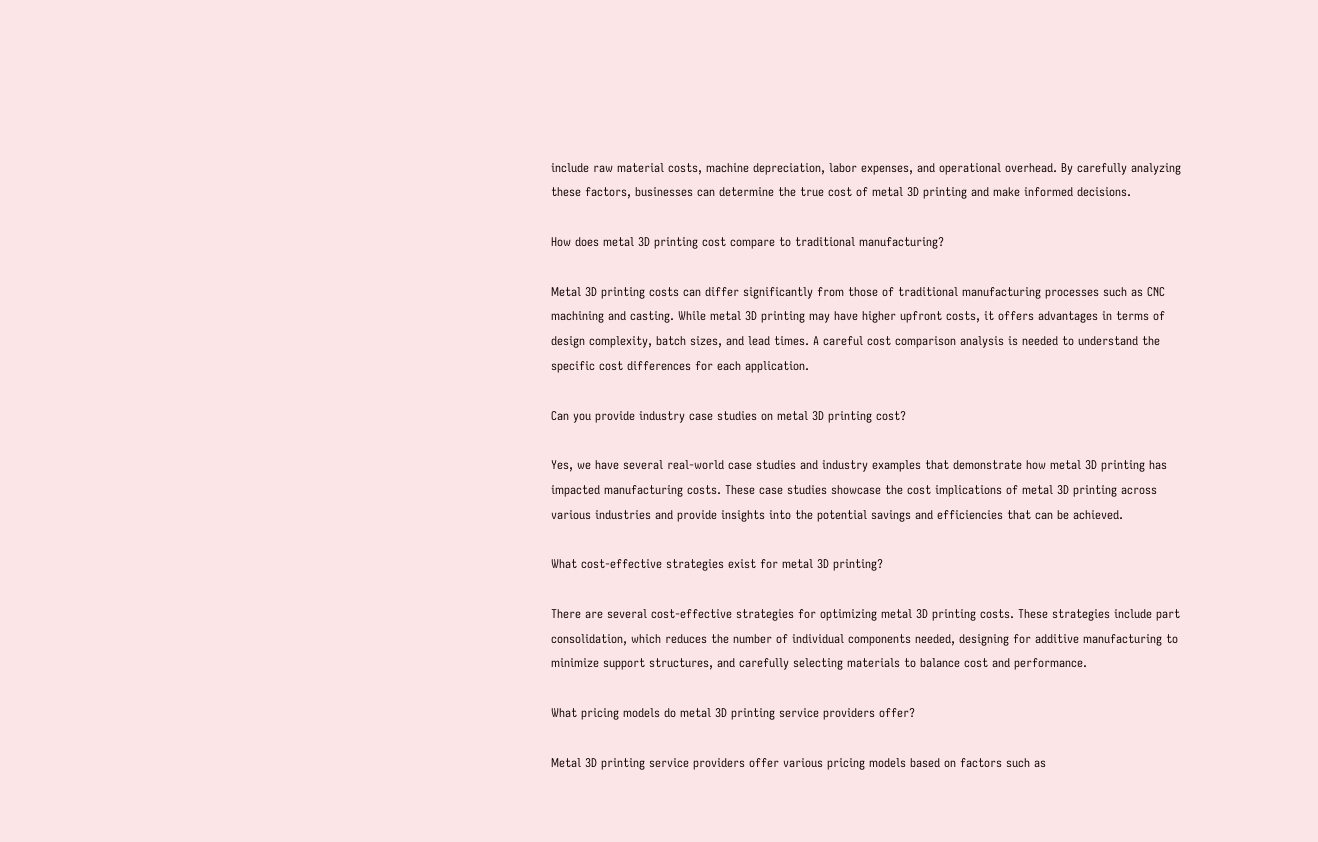include raw material costs, machine depreciation, labor expenses, and operational overhead. By carefully analyzing these factors, businesses can determine the true cost of metal 3D printing and make informed decisions.

How does metal 3D printing cost compare to traditional manufacturing?

Metal 3D printing costs can differ significantly from those of traditional manufacturing processes such as CNC machining and casting. While metal 3D printing may have higher upfront costs, it offers advantages in terms of design complexity, batch sizes, and lead times. A careful cost comparison analysis is needed to understand the specific cost differences for each application.

Can you provide industry case studies on metal 3D printing cost?

Yes, we have several real-world case studies and industry examples that demonstrate how metal 3D printing has impacted manufacturing costs. These case studies showcase the cost implications of metal 3D printing across various industries and provide insights into the potential savings and efficiencies that can be achieved.

What cost-effective strategies exist for metal 3D printing?

There are several cost-effective strategies for optimizing metal 3D printing costs. These strategies include part consolidation, which reduces the number of individual components needed, designing for additive manufacturing to minimize support structures, and carefully selecting materials to balance cost and performance.

What pricing models do metal 3D printing service providers offer?

Metal 3D printing service providers offer various pricing models based on factors such as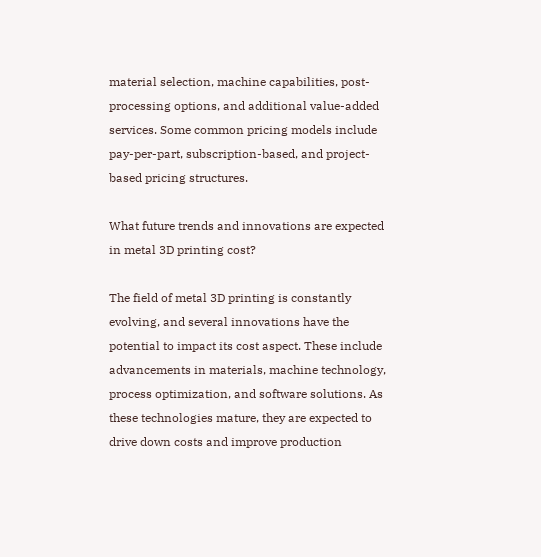material selection, machine capabilities, post-processing options, and additional value-added services. Some common pricing models include pay-per-part, subscription-based, and project-based pricing structures.

What future trends and innovations are expected in metal 3D printing cost?

The field of metal 3D printing is constantly evolving, and several innovations have the potential to impact its cost aspect. These include advancements in materials, machine technology, process optimization, and software solutions. As these technologies mature, they are expected to drive down costs and improve production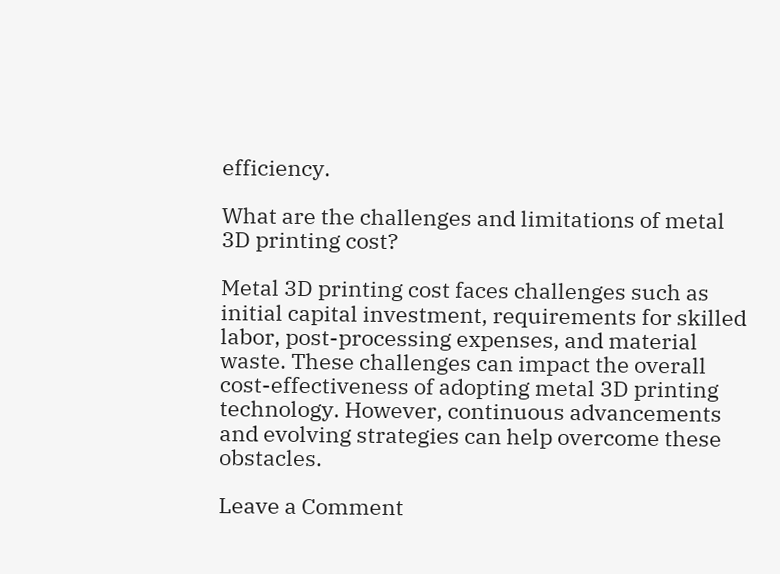efficiency.

What are the challenges and limitations of metal 3D printing cost?

Metal 3D printing cost faces challenges such as initial capital investment, requirements for skilled labor, post-processing expenses, and material waste. These challenges can impact the overall cost-effectiveness of adopting metal 3D printing technology. However, continuous advancements and evolving strategies can help overcome these obstacles.

Leave a Comment